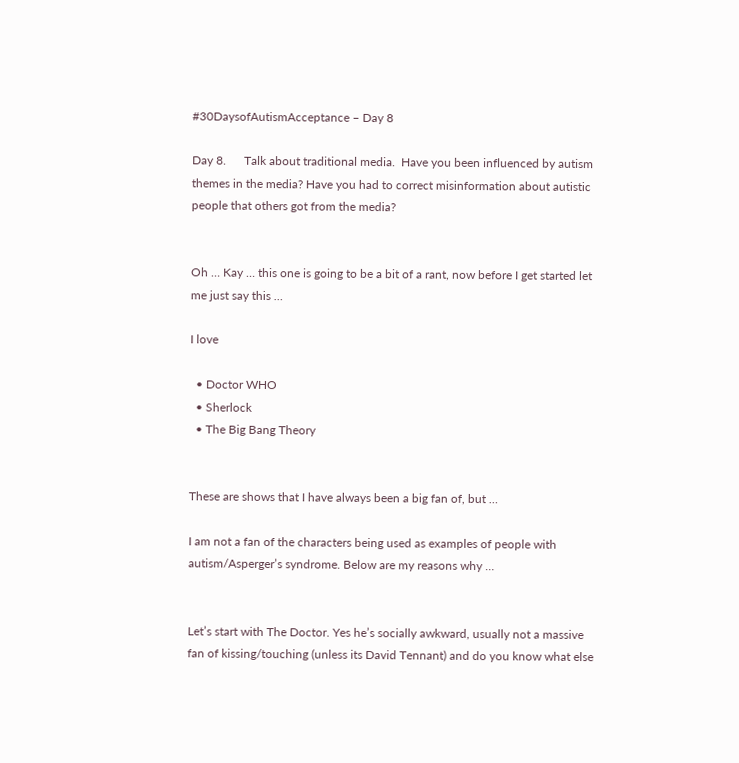#30DaysofAutismAcceptance – Day 8

Day 8.      Talk about traditional media.  Have you been influenced by autism themes in the media? Have you had to correct misinformation about autistic people that others got from the media?


Oh … Kay … this one is going to be a bit of a rant, now before I get started let me just say this …

I love

  • Doctor WHO
  • Sherlock
  • The Big Bang Theory


These are shows that I have always been a big fan of, but …

I am not a fan of the characters being used as examples of people with autism/Asperger’s syndrome. Below are my reasons why …


Let’s start with The Doctor. Yes he’s socially awkward, usually not a massive fan of kissing/touching (unless its David Tennant) and do you know what else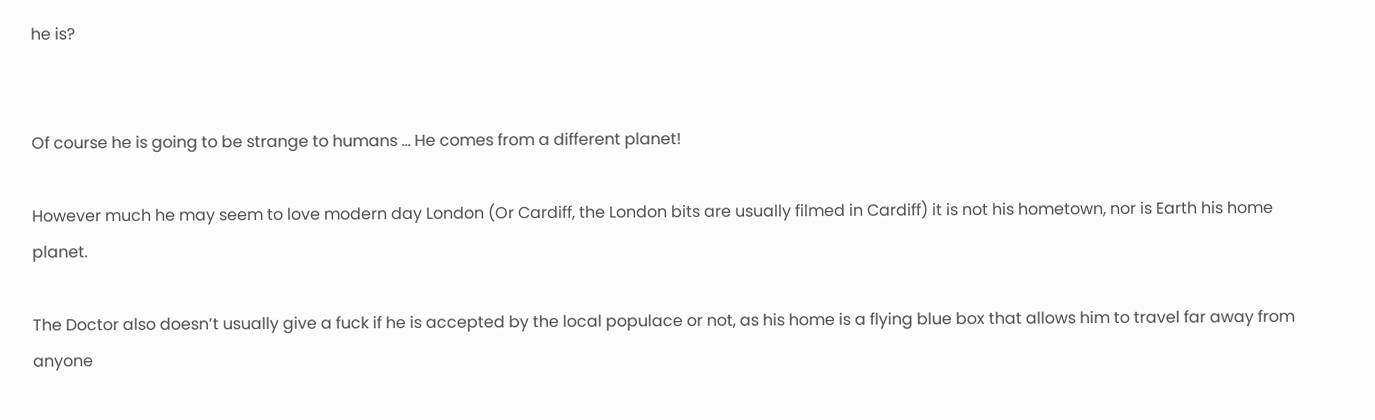he is?


Of course he is going to be strange to humans … He comes from a different planet!

However much he may seem to love modern day London (Or Cardiff, the London bits are usually filmed in Cardiff) it is not his hometown, nor is Earth his home planet.

The Doctor also doesn’t usually give a fuck if he is accepted by the local populace or not, as his home is a flying blue box that allows him to travel far away from anyone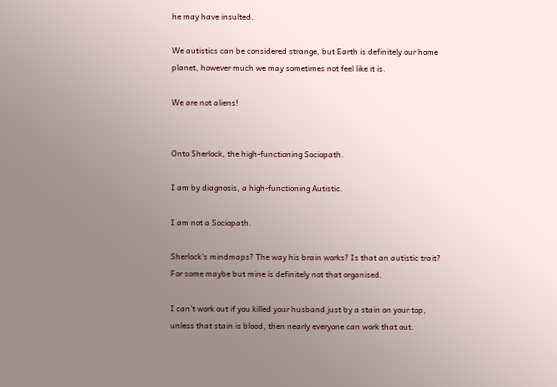he may have insulted.

We autistics can be considered strange, but Earth is definitely our home planet, however much we may sometimes not feel like it is.

We are not aliens!


Onto Sherlock, the high-functioning Sociopath.

I am by diagnosis, a high-functioning Autistic.

I am not a Sociopath.

Sherlock’s mindmaps? The way his brain works? Is that an autistic trait? For some maybe but mine is definitely not that organised.

I can’t work out if you killed your husband just by a stain on your top, unless that stain is blood, then nearly everyone can work that out.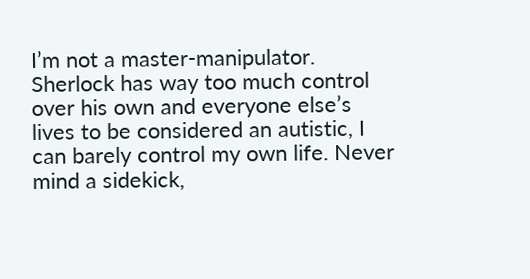I’m not a master-manipulator. Sherlock has way too much control over his own and everyone else’s lives to be considered an autistic, I can barely control my own life. Never mind a sidekick,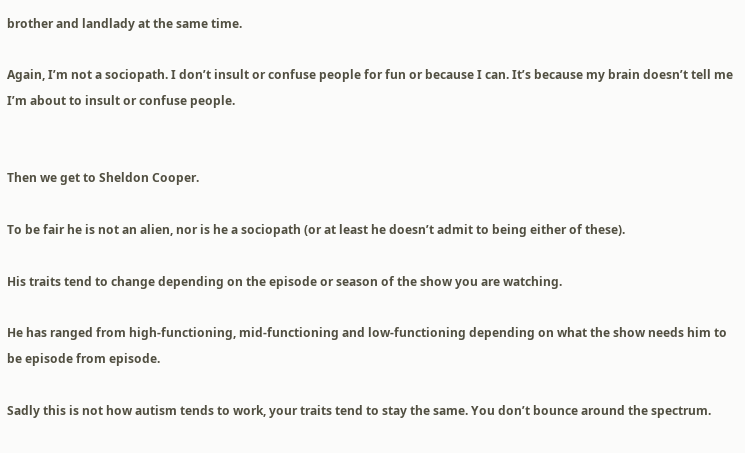brother and landlady at the same time.

Again, I’m not a sociopath. I don’t insult or confuse people for fun or because I can. It’s because my brain doesn’t tell me I’m about to insult or confuse people.


Then we get to Sheldon Cooper.

To be fair he is not an alien, nor is he a sociopath (or at least he doesn’t admit to being either of these).

His traits tend to change depending on the episode or season of the show you are watching.

He has ranged from high-functioning, mid-functioning and low-functioning depending on what the show needs him to be episode from episode.

Sadly this is not how autism tends to work, your traits tend to stay the same. You don’t bounce around the spectrum.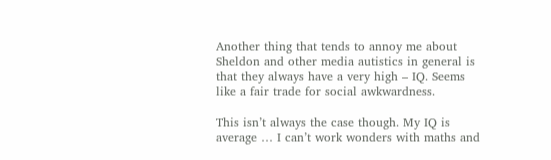Another thing that tends to annoy me about Sheldon and other media autistics in general is that they always have a very high – IQ. Seems like a fair trade for social awkwardness.

This isn’t always the case though. My IQ is average … I can’t work wonders with maths and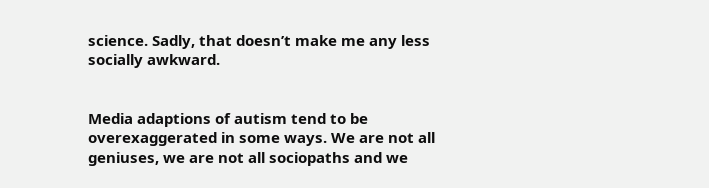science. Sadly, that doesn’t make me any less socially awkward.


Media adaptions of autism tend to be overexaggerated in some ways. We are not all geniuses, we are not all sociopaths and we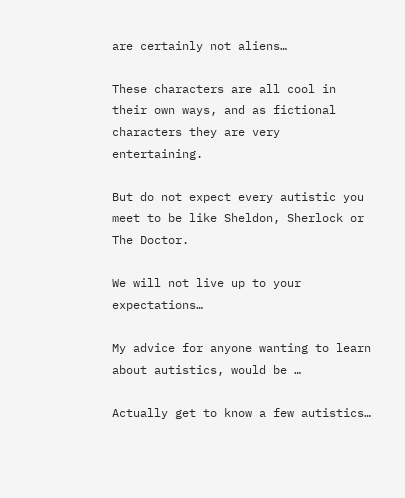are certainly not aliens…

These characters are all cool in their own ways, and as fictional characters they are very entertaining.

But do not expect every autistic you meet to be like Sheldon, Sherlock or The Doctor.

We will not live up to your expectations…

My advice for anyone wanting to learn about autistics, would be …

Actually get to know a few autistics…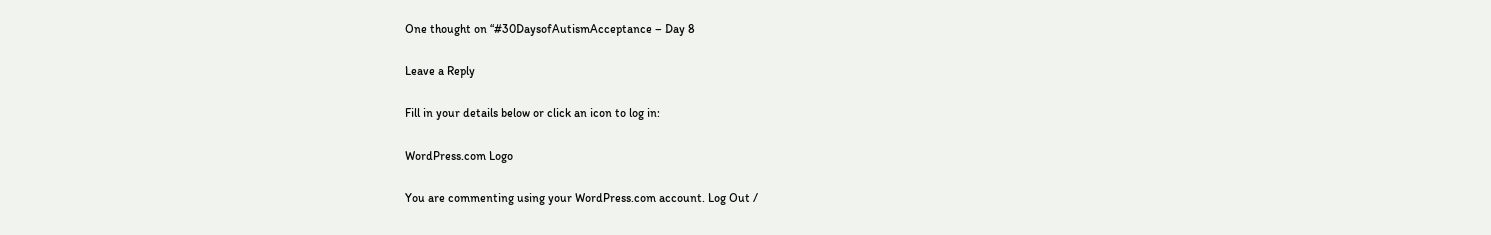One thought on “#30DaysofAutismAcceptance – Day 8

Leave a Reply

Fill in your details below or click an icon to log in:

WordPress.com Logo

You are commenting using your WordPress.com account. Log Out /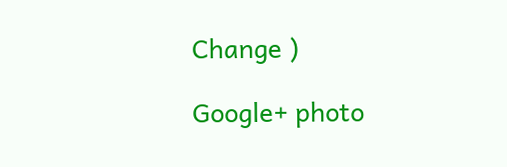Change )

Google+ photo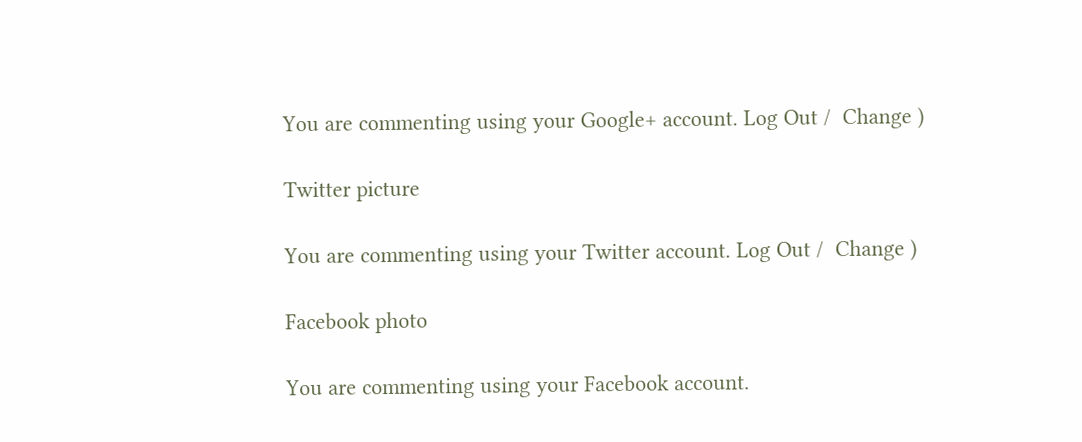You are commenting using your Google+ account. Log Out /  Change )

Twitter picture

You are commenting using your Twitter account. Log Out /  Change )

Facebook photo

You are commenting using your Facebook account.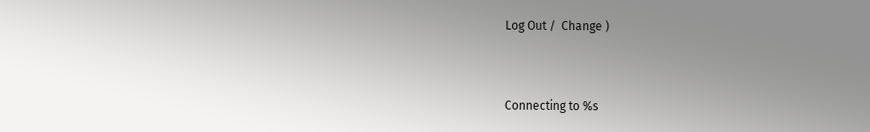Log Out /  Change )


Connecting to %s